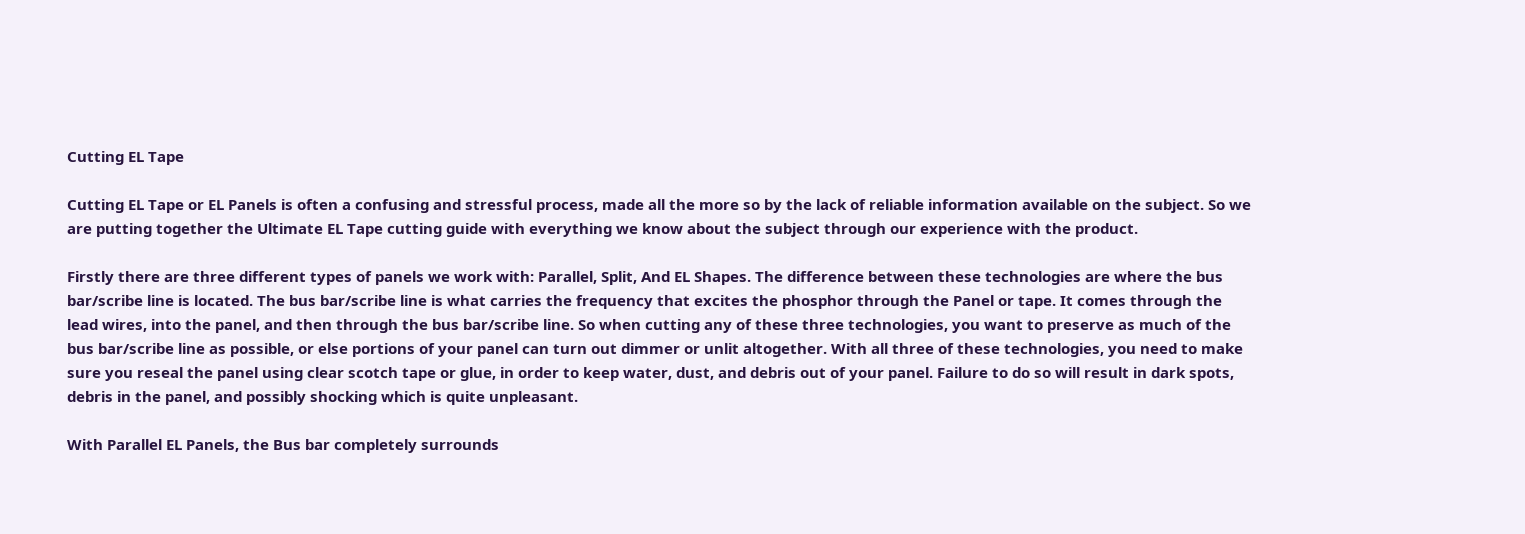Cutting EL Tape

Cutting EL Tape or EL Panels is often a confusing and stressful process, made all the more so by the lack of reliable information available on the subject. So we are putting together the Ultimate EL Tape cutting guide with everything we know about the subject through our experience with the product.

Firstly there are three different types of panels we work with: Parallel, Split, And EL Shapes. The difference between these technologies are where the bus bar/scribe line is located. The bus bar/scribe line is what carries the frequency that excites the phosphor through the Panel or tape. It comes through the lead wires, into the panel, and then through the bus bar/scribe line. So when cutting any of these three technologies, you want to preserve as much of the bus bar/scribe line as possible, or else portions of your panel can turn out dimmer or unlit altogether. With all three of these technologies, you need to make sure you reseal the panel using clear scotch tape or glue, in order to keep water, dust, and debris out of your panel. Failure to do so will result in dark spots, debris in the panel, and possibly shocking which is quite unpleasant.

With Parallel EL Panels, the Bus bar completely surrounds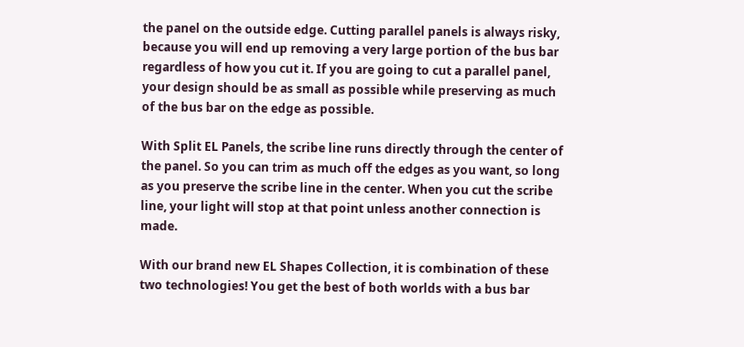the panel on the outside edge. Cutting parallel panels is always risky, because you will end up removing a very large portion of the bus bar regardless of how you cut it. If you are going to cut a parallel panel, your design should be as small as possible while preserving as much of the bus bar on the edge as possible.

With Split EL Panels, the scribe line runs directly through the center of the panel. So you can trim as much off the edges as you want, so long as you preserve the scribe line in the center. When you cut the scribe line, your light will stop at that point unless another connection is made.

With our brand new EL Shapes Collection, it is combination of these two technologies! You get the best of both worlds with a bus bar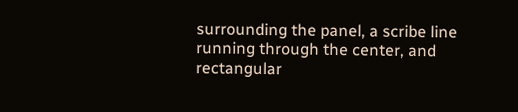surrounding the panel, a scribe line running through the center, and rectangular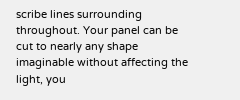scribe lines surrounding throughout. Your panel can be cut to nearly any shape imaginable without affecting the light, you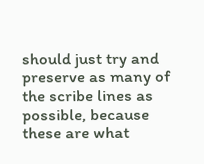should just try and preserve as many of the scribe lines as possible, because these are what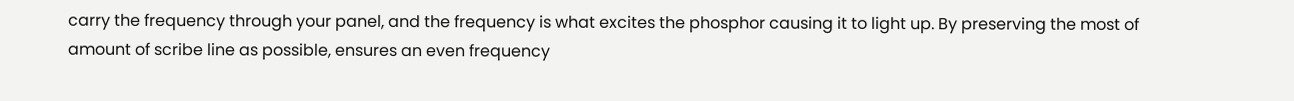carry the frequency through your panel, and the frequency is what excites the phosphor causing it to light up. By preserving the most of amount of scribe line as possible, ensures an even frequency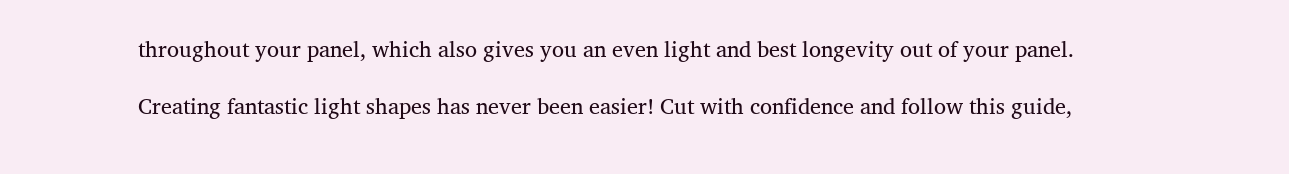throughout your panel, which also gives you an even light and best longevity out of your panel.

Creating fantastic light shapes has never been easier! Cut with confidence and follow this guide,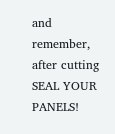and remember, after cutting SEAL YOUR PANELS!